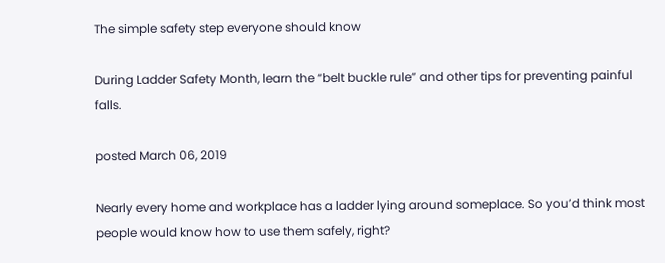The simple safety step everyone should know

During Ladder Safety Month, learn the “belt buckle rule” and other tips for preventing painful falls.

posted March 06, 2019

Nearly every home and workplace has a ladder lying around someplace. So you’d think most people would know how to use them safely, right?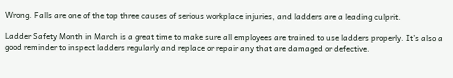Wrong. Falls are one of the top three causes of serious workplace injuries, and ladders are a leading culprit.

Ladder Safety Month in March is a great time to make sure all employees are trained to use ladders properly. It’s also a good reminder to inspect ladders regularly and replace or repair any that are damaged or defective.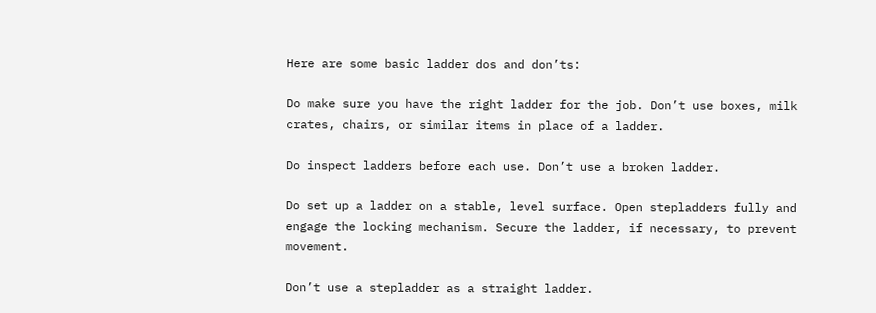Here are some basic ladder dos and don’ts:

Do make sure you have the right ladder for the job. Don’t use boxes, milk crates, chairs, or similar items in place of a ladder.

Do inspect ladders before each use. Don’t use a broken ladder.

Do set up a ladder on a stable, level surface. Open stepladders fully and engage the locking mechanism. Secure the ladder, if necessary, to prevent movement.

Don’t use a stepladder as a straight ladder.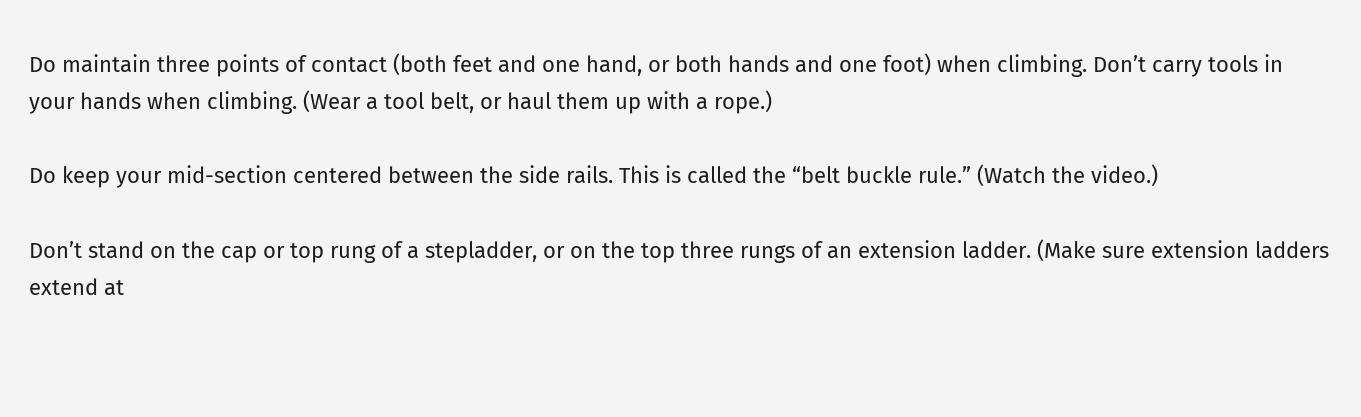Do maintain three points of contact (both feet and one hand, or both hands and one foot) when climbing. Don’t carry tools in your hands when climbing. (Wear a tool belt, or haul them up with a rope.)

Do keep your mid-section centered between the side rails. This is called the “belt buckle rule.” (Watch the video.)

Don’t stand on the cap or top rung of a stepladder, or on the top three rungs of an extension ladder. (Make sure extension ladders extend at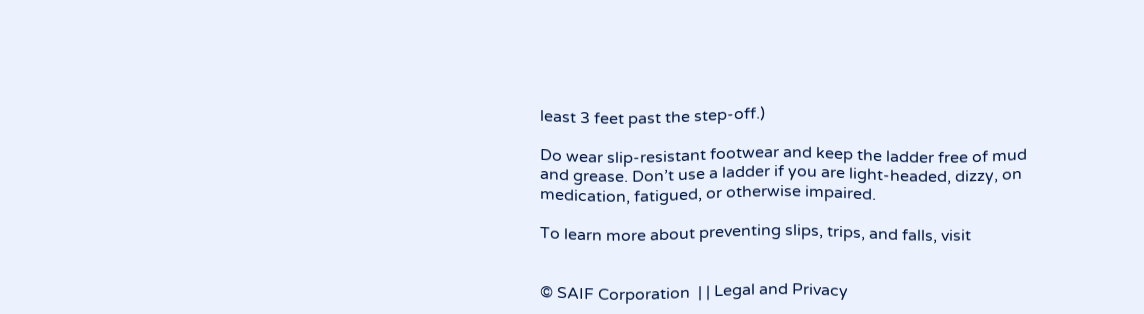least 3 feet past the step-off.)

Do wear slip-resistant footwear and keep the ladder free of mud and grease. Don’t use a ladder if you are light-headed, dizzy, on medication, fatigued, or otherwise impaired.

To learn more about preventing slips, trips, and falls, visit


© SAIF Corporation  | | Legal and Privacy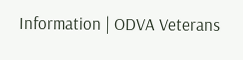Information | ODVA Veterans